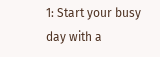1: Start your busy day with a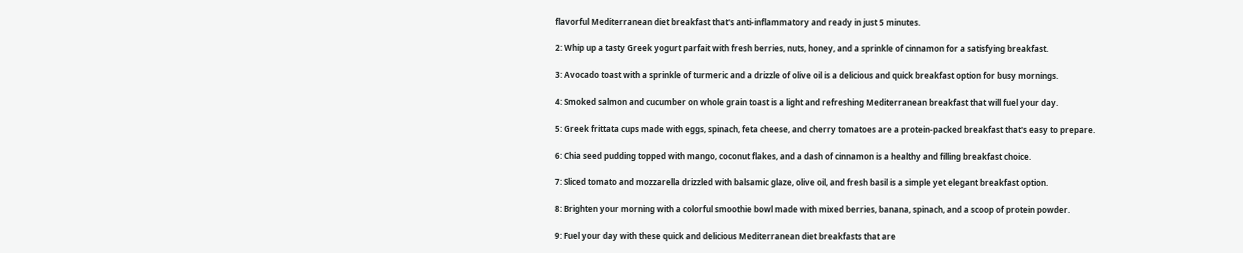flavorful Mediterranean diet breakfast that's anti-inflammatory and ready in just 5 minutes.

2: Whip up a tasty Greek yogurt parfait with fresh berries, nuts, honey, and a sprinkle of cinnamon for a satisfying breakfast.

3: Avocado toast with a sprinkle of turmeric and a drizzle of olive oil is a delicious and quick breakfast option for busy mornings.

4: Smoked salmon and cucumber on whole grain toast is a light and refreshing Mediterranean breakfast that will fuel your day.

5: Greek frittata cups made with eggs, spinach, feta cheese, and cherry tomatoes are a protein-packed breakfast that's easy to prepare.

6: Chia seed pudding topped with mango, coconut flakes, and a dash of cinnamon is a healthy and filling breakfast choice.

7: Sliced tomato and mozzarella drizzled with balsamic glaze, olive oil, and fresh basil is a simple yet elegant breakfast option.

8: Brighten your morning with a colorful smoothie bowl made with mixed berries, banana, spinach, and a scoop of protein powder.

9: Fuel your day with these quick and delicious Mediterranean diet breakfasts that are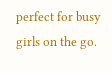perfect for busy girls on the go.